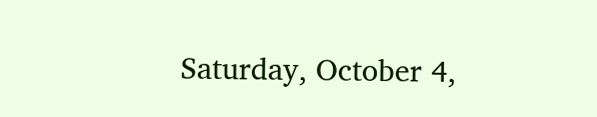Saturday, October 4,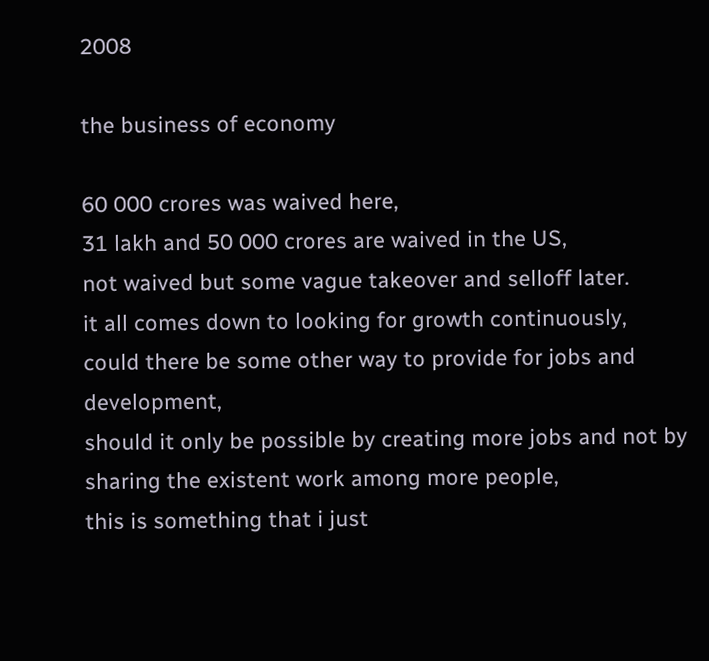2008

the business of economy

60 000 crores was waived here,
31 lakh and 50 000 crores are waived in the US,
not waived but some vague takeover and selloff later.
it all comes down to looking for growth continuously,
could there be some other way to provide for jobs and development,
should it only be possible by creating more jobs and not by sharing the existent work among more people,
this is something that i just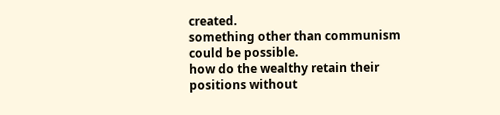created.
something other than communism could be possible.
how do the wealthy retain their positions without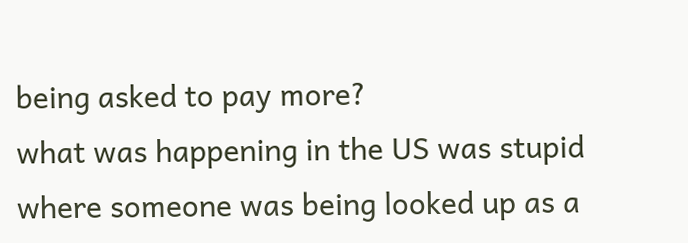being asked to pay more?
what was happening in the US was stupid where someone was being looked up as a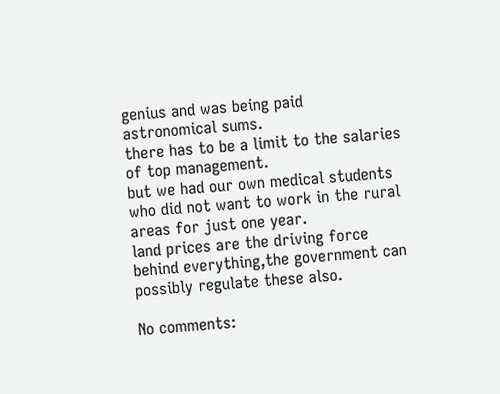genius and was being paid astronomical sums.
there has to be a limit to the salaries of top management.
but we had our own medical students who did not want to work in the rural areas for just one year.
land prices are the driving force behind everything,the government can possibly regulate these also.

No comments: